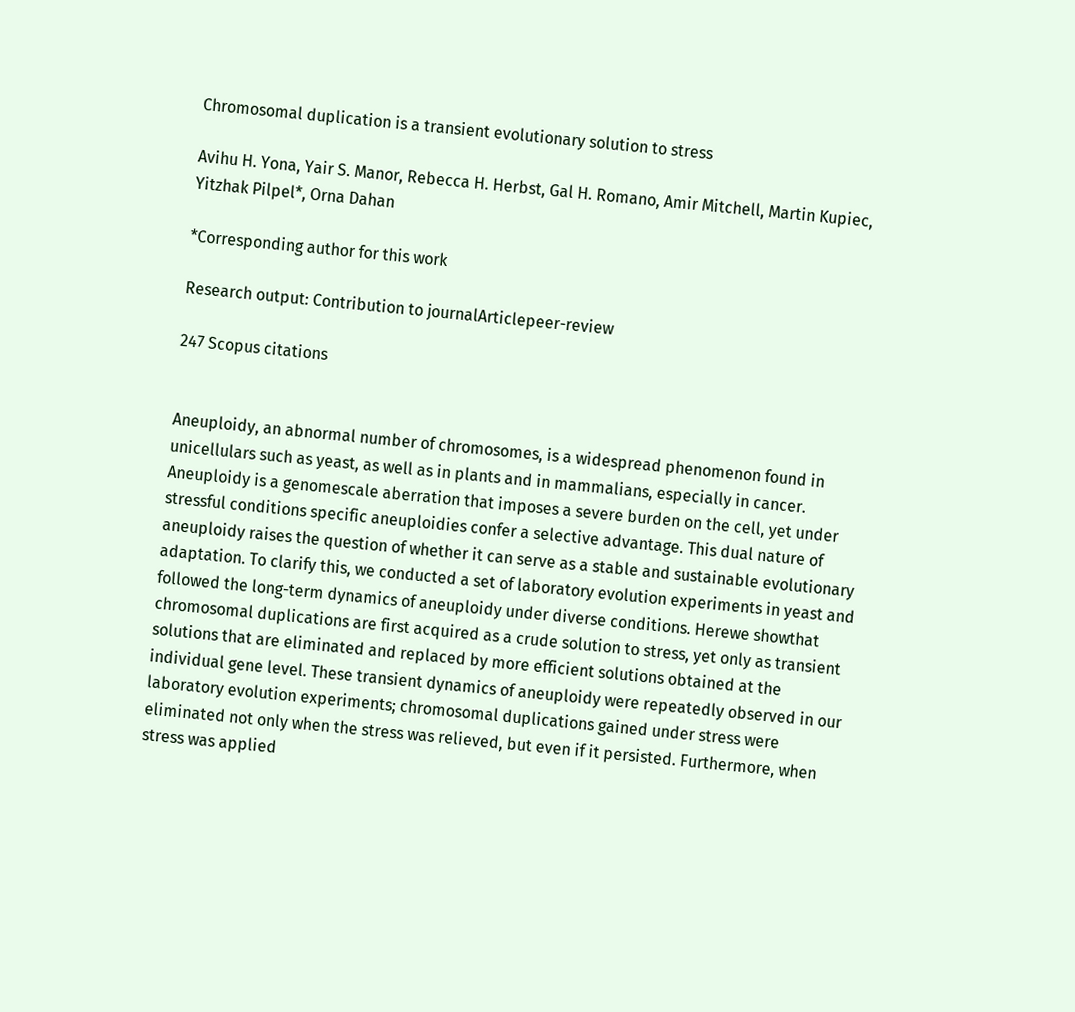Chromosomal duplication is a transient evolutionary solution to stress

Avihu H. Yona, Yair S. Manor, Rebecca H. Herbst, Gal H. Romano, Amir Mitchell, Martin Kupiec, Yitzhak Pilpel*, Orna Dahan

*Corresponding author for this work

Research output: Contribution to journalArticlepeer-review

247 Scopus citations


Aneuploidy, an abnormal number of chromosomes, is a widespread phenomenon found in unicellulars such as yeast, as well as in plants and in mammalians, especially in cancer. Aneuploidy is a genomescale aberration that imposes a severe burden on the cell, yet under stressful conditions specific aneuploidies confer a selective advantage. This dual nature of aneuploidy raises the question of whether it can serve as a stable and sustainable evolutionary adaptation. To clarify this, we conducted a set of laboratory evolution experiments in yeast and followed the long-term dynamics of aneuploidy under diverse conditions. Herewe showthat chromosomal duplications are first acquired as a crude solution to stress, yet only as transient solutions that are eliminated and replaced by more efficient solutions obtained at the individual gene level. These transient dynamics of aneuploidy were repeatedly observed in our laboratory evolution experiments; chromosomal duplications gained under stress were eliminated not only when the stress was relieved, but even if it persisted. Furthermore, when stress was applied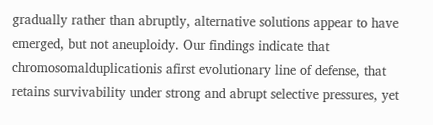gradually rather than abruptly, alternative solutions appear to have emerged, but not aneuploidy. Our findings indicate that chromosomalduplicationis afirst evolutionary line of defense, that retains survivability under strong and abrupt selective pressures, yet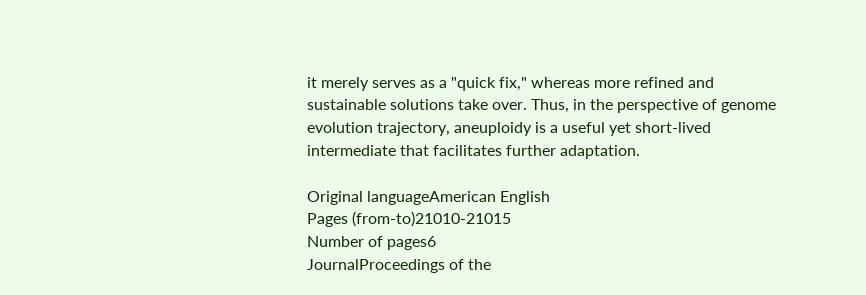it merely serves as a "quick fix," whereas more refined and sustainable solutions take over. Thus, in the perspective of genome evolution trajectory, aneuploidy is a useful yet short-lived intermediate that facilitates further adaptation.

Original languageAmerican English
Pages (from-to)21010-21015
Number of pages6
JournalProceedings of the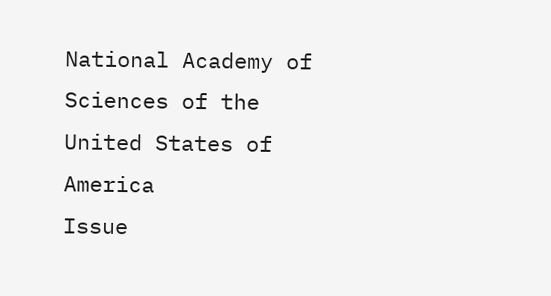National Academy of Sciences of the United States of America
Issue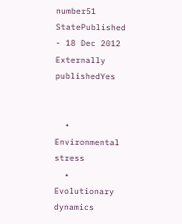number51
StatePublished - 18 Dec 2012
Externally publishedYes


  • Environmental stress
  • Evolutionary dynamics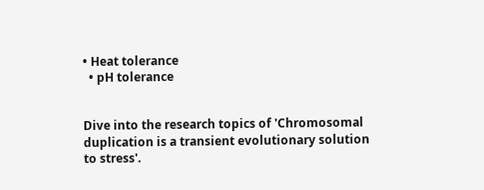• Heat tolerance
  • pH tolerance


Dive into the research topics of 'Chromosomal duplication is a transient evolutionary solution to stress'.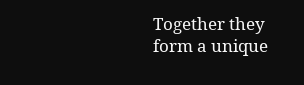Together they form a unique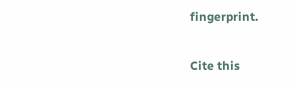fingerprint.

Cite this